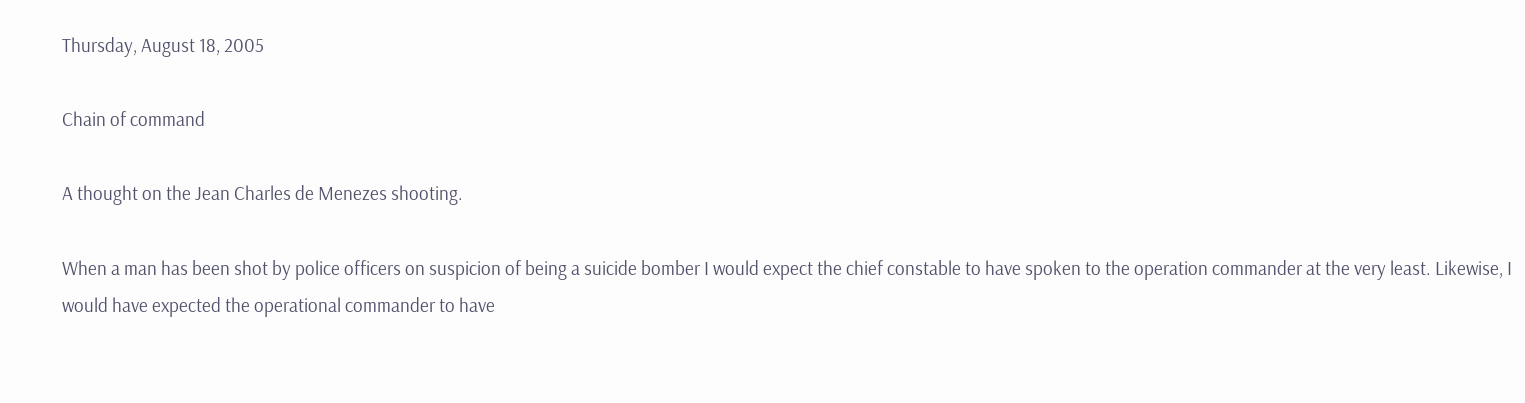Thursday, August 18, 2005

Chain of command

A thought on the Jean Charles de Menezes shooting.

When a man has been shot by police officers on suspicion of being a suicide bomber I would expect the chief constable to have spoken to the operation commander at the very least. Likewise, I would have expected the operational commander to have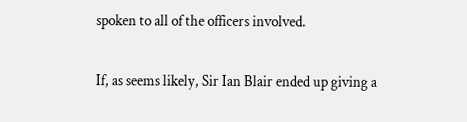spoken to all of the officers involved.

If, as seems likely, Sir Ian Blair ended up giving a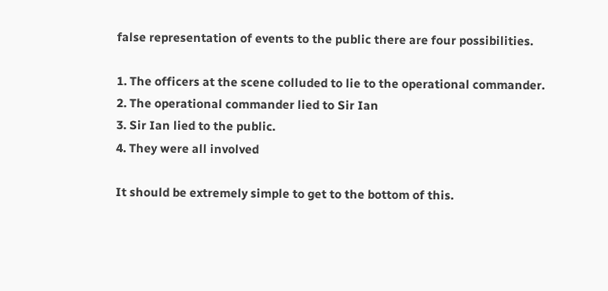false representation of events to the public there are four possibilities.

1. The officers at the scene colluded to lie to the operational commander.
2. The operational commander lied to Sir Ian
3. Sir Ian lied to the public.
4. They were all involved

It should be extremely simple to get to the bottom of this.